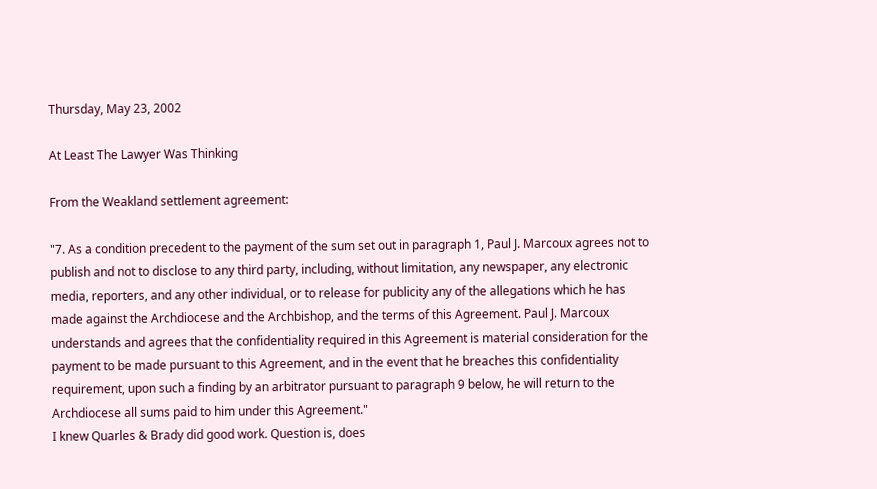Thursday, May 23, 2002

At Least The Lawyer Was Thinking

From the Weakland settlement agreement:

"7. As a condition precedent to the payment of the sum set out in paragraph 1, Paul J. Marcoux agrees not to publish and not to disclose to any third party, including, without limitation, any newspaper, any electronic media, reporters, and any other individual, or to release for publicity any of the allegations which he has made against the Archdiocese and the Archbishop, and the terms of this Agreement. Paul J. Marcoux understands and agrees that the confidentiality required in this Agreement is material consideration for the payment to be made pursuant to this Agreement, and in the event that he breaches this confidentiality requirement, upon such a finding by an arbitrator pursuant to paragraph 9 below, he will return to the Archdiocese all sums paid to him under this Agreement."
I knew Quarles & Brady did good work. Question is, does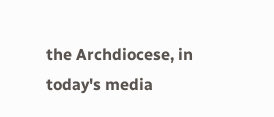the Archdiocese, in today's media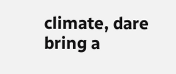climate, dare bring a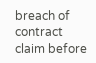breach of contract claim before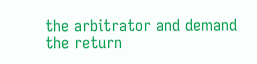the arbitrator and demand the return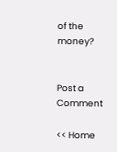of the money?


Post a Comment

<< Home